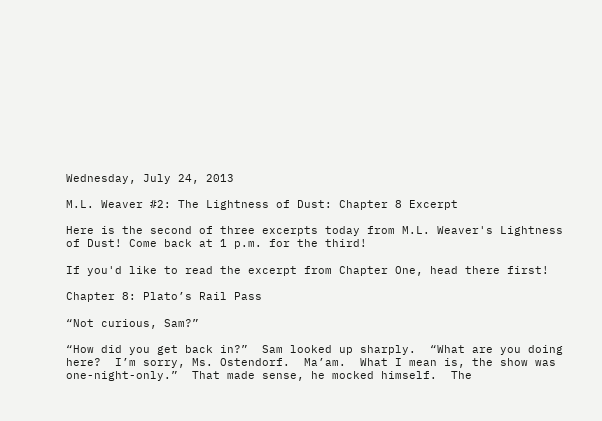Wednesday, July 24, 2013

M.L. Weaver #2: The Lightness of Dust: Chapter 8 Excerpt

Here is the second of three excerpts today from M.L. Weaver's Lightness of Dust! Come back at 1 p.m. for the third!

If you'd like to read the excerpt from Chapter One, head there first!

Chapter 8: Plato’s Rail Pass

“Not curious, Sam?”

“How did you get back in?”  Sam looked up sharply.  “What are you doing here?  I’m sorry, Ms. Ostendorf.  Ma’am.  What I mean is, the show was one-night-only.”  That made sense, he mocked himself.  The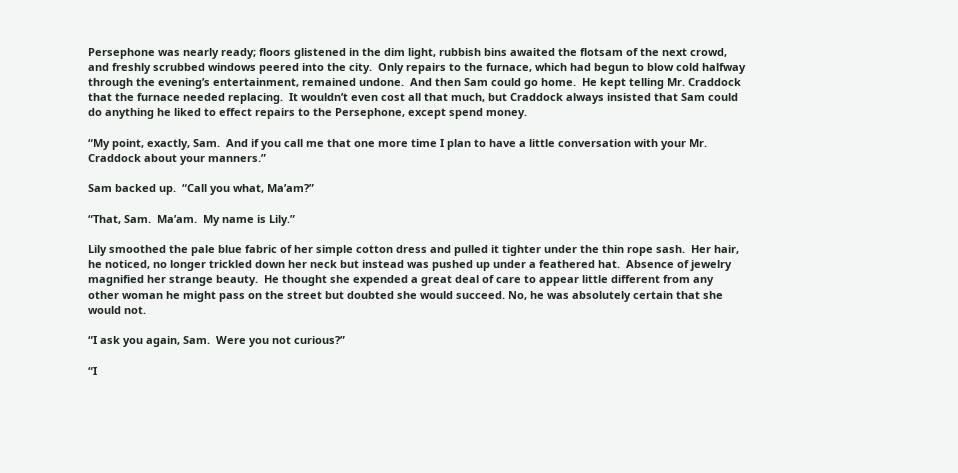Persephone was nearly ready; floors glistened in the dim light, rubbish bins awaited the flotsam of the next crowd, and freshly scrubbed windows peered into the city.  Only repairs to the furnace, which had begun to blow cold halfway through the evening’s entertainment, remained undone.  And then Sam could go home.  He kept telling Mr. Craddock that the furnace needed replacing.  It wouldn’t even cost all that much, but Craddock always insisted that Sam could do anything he liked to effect repairs to the Persephone, except spend money.

“My point, exactly, Sam.  And if you call me that one more time I plan to have a little conversation with your Mr. Craddock about your manners.”

Sam backed up.  “Call you what, Ma’am?”

“That, Sam.  Ma’am.  My name is Lily.”

Lily smoothed the pale blue fabric of her simple cotton dress and pulled it tighter under the thin rope sash.  Her hair, he noticed, no longer trickled down her neck but instead was pushed up under a feathered hat.  Absence of jewelry magnified her strange beauty.  He thought she expended a great deal of care to appear little different from any other woman he might pass on the street but doubted she would succeed. No, he was absolutely certain that she would not.

“I ask you again, Sam.  Were you not curious?”

“I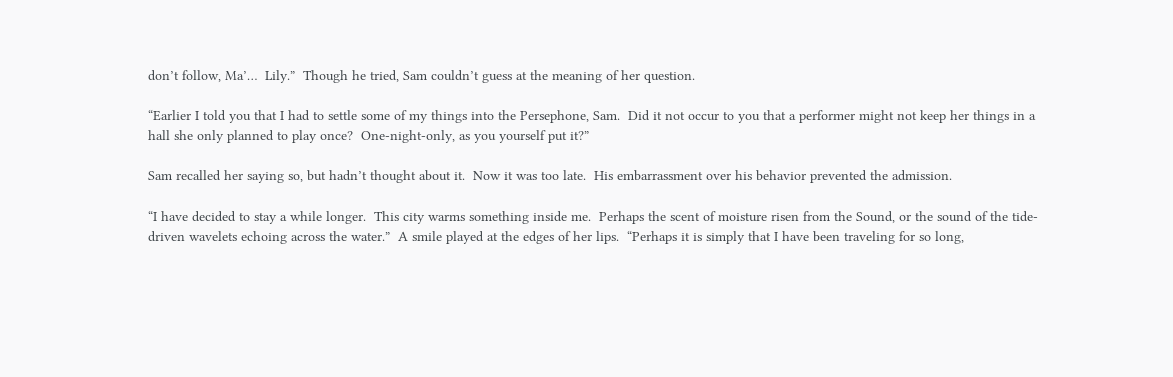don’t follow, Ma’…  Lily.”  Though he tried, Sam couldn’t guess at the meaning of her question.

“Earlier I told you that I had to settle some of my things into the Persephone, Sam.  Did it not occur to you that a performer might not keep her things in a hall she only planned to play once?  One-night-only, as you yourself put it?”

Sam recalled her saying so, but hadn’t thought about it.  Now it was too late.  His embarrassment over his behavior prevented the admission.

“I have decided to stay a while longer.  This city warms something inside me.  Perhaps the scent of moisture risen from the Sound, or the sound of the tide-driven wavelets echoing across the water.”  A smile played at the edges of her lips.  “Perhaps it is simply that I have been traveling for so long,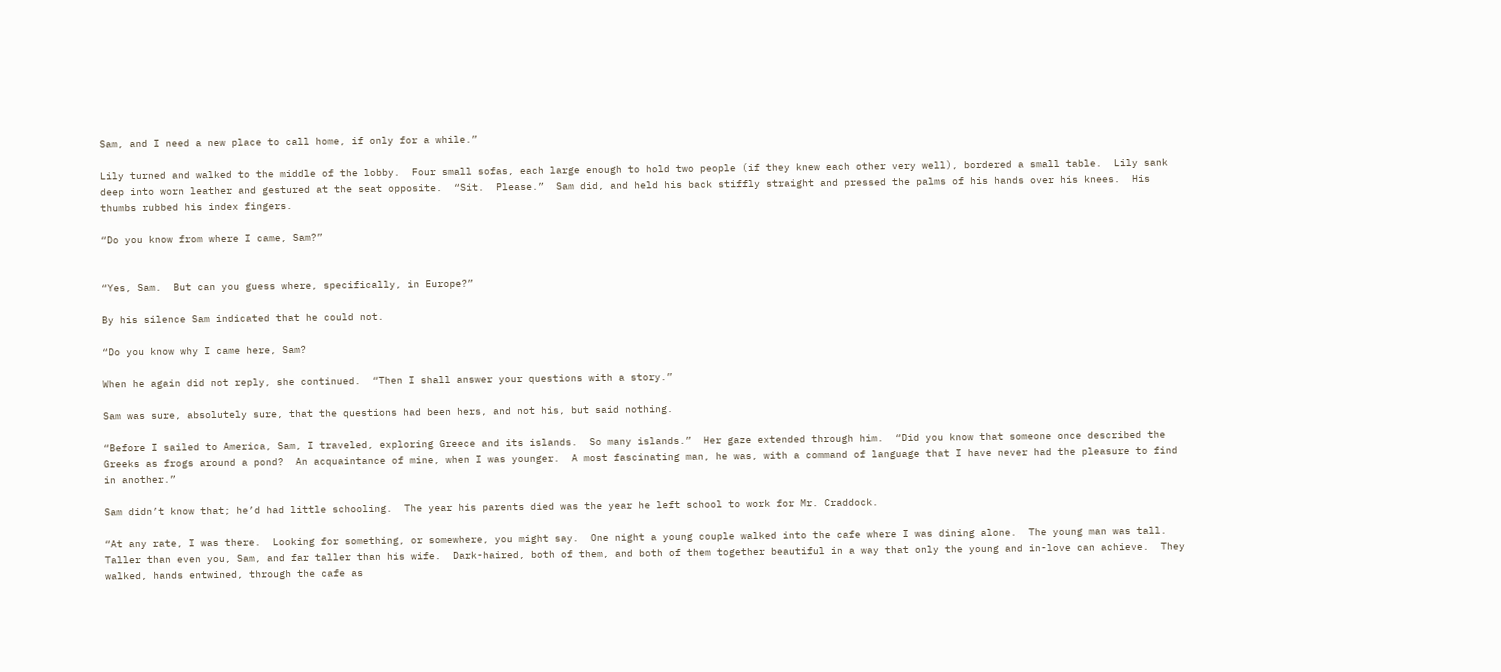Sam, and I need a new place to call home, if only for a while.”

Lily turned and walked to the middle of the lobby.  Four small sofas, each large enough to hold two people (if they knew each other very well), bordered a small table.  Lily sank deep into worn leather and gestured at the seat opposite.  “Sit.  Please.”  Sam did, and held his back stiffly straight and pressed the palms of his hands over his knees.  His thumbs rubbed his index fingers.

“Do you know from where I came, Sam?”


“Yes, Sam.  But can you guess where, specifically, in Europe?”

By his silence Sam indicated that he could not.

“Do you know why I came here, Sam?

When he again did not reply, she continued.  “Then I shall answer your questions with a story.”

Sam was sure, absolutely sure, that the questions had been hers, and not his, but said nothing.

“Before I sailed to America, Sam, I traveled, exploring Greece and its islands.  So many islands.”  Her gaze extended through him.  “Did you know that someone once described the Greeks as frogs around a pond?  An acquaintance of mine, when I was younger.  A most fascinating man, he was, with a command of language that I have never had the pleasure to find in another.”

Sam didn’t know that; he’d had little schooling.  The year his parents died was the year he left school to work for Mr. Craddock.

“At any rate, I was there.  Looking for something, or somewhere, you might say.  One night a young couple walked into the cafe where I was dining alone.  The young man was tall.  Taller than even you, Sam, and far taller than his wife.  Dark-haired, both of them, and both of them together beautiful in a way that only the young and in-love can achieve.  They walked, hands entwined, through the cafe as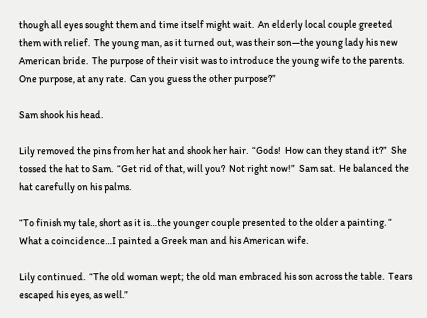though all eyes sought them and time itself might wait.  An elderly local couple greeted them with relief.  The young man, as it turned out, was their son—the young lady his new American bride.  The purpose of their visit was to introduce the young wife to the parents.  One purpose, at any rate.  Can you guess the other purpose?”

Sam shook his head.

Lily removed the pins from her hat and shook her hair.  “Gods!  How can they stand it?”  She tossed the hat to Sam.  “Get rid of that, will you?  Not right now!”  Sam sat.  He balanced the hat carefully on his palms.

“To finish my tale, short as it is…the younger couple presented to the older a painting. “
What a coincidence…I painted a Greek man and his American wife.

Lily continued.  “The old woman wept; the old man embraced his son across the table.  Tears escaped his eyes, as well.”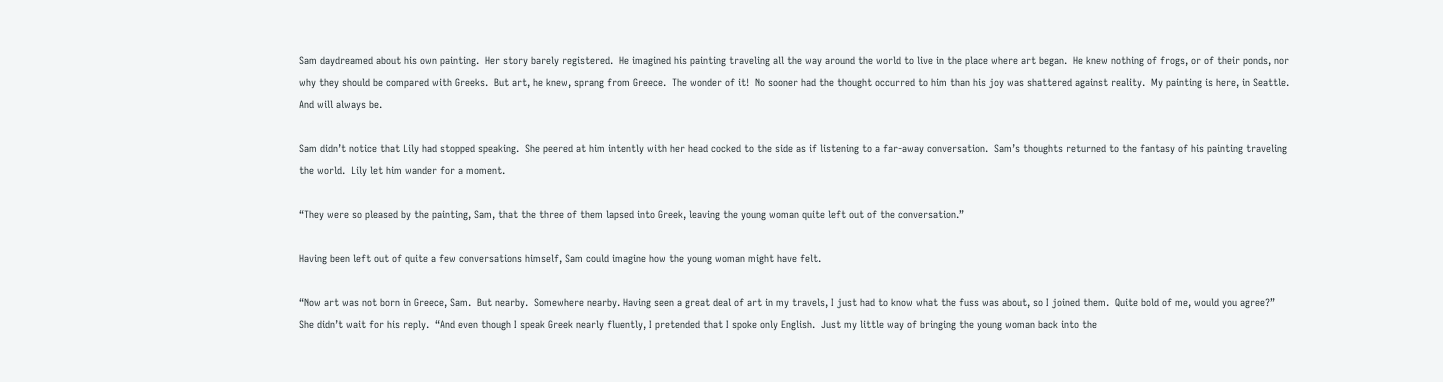Sam daydreamed about his own painting.  Her story barely registered.  He imagined his painting traveling all the way around the world to live in the place where art began.  He knew nothing of frogs, or of their ponds, nor why they should be compared with Greeks.  But art, he knew, sprang from Greece.  The wonder of it!  No sooner had the thought occurred to him than his joy was shattered against reality.  My painting is here, in Seattle.  And will always be.

Sam didn’t notice that Lily had stopped speaking.  She peered at him intently with her head cocked to the side as if listening to a far-away conversation.  Sam’s thoughts returned to the fantasy of his painting traveling the world.  Lily let him wander for a moment.

“They were so pleased by the painting, Sam, that the three of them lapsed into Greek, leaving the young woman quite left out of the conversation.”

Having been left out of quite a few conversations himself, Sam could imagine how the young woman might have felt.

“Now art was not born in Greece, Sam.  But nearby.  Somewhere nearby. Having seen a great deal of art in my travels, I just had to know what the fuss was about, so I joined them.  Quite bold of me, would you agree?”  She didn’t wait for his reply.  “And even though I speak Greek nearly fluently, I pretended that I spoke only English.  Just my little way of bringing the young woman back into the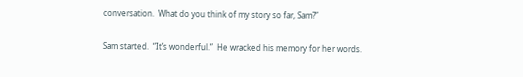conversation.  What do you think of my story so far, Sam?”

Sam started.  “It’s wonderful.”  He wracked his memory for her words.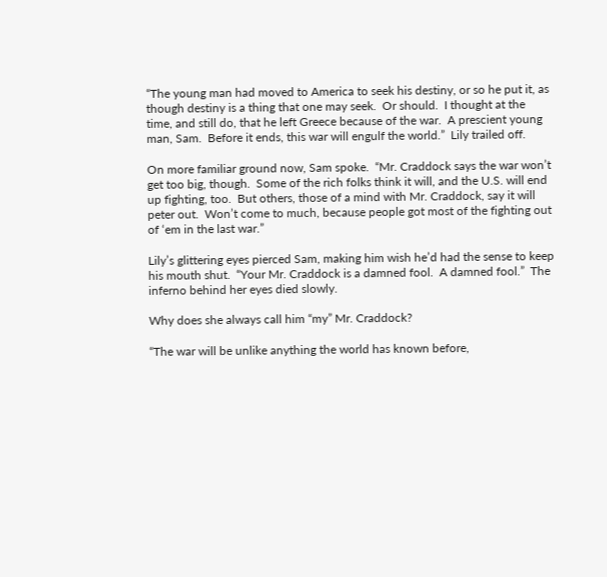“The young man had moved to America to seek his destiny, or so he put it, as though destiny is a thing that one may seek.  Or should.  I thought at the time, and still do, that he left Greece because of the war.  A prescient young man, Sam.  Before it ends, this war will engulf the world.”  Lily trailed off.

On more familiar ground now, Sam spoke.  “Mr. Craddock says the war won’t get too big, though.  Some of the rich folks think it will, and the U.S. will end up fighting, too.  But others, those of a mind with Mr. Craddock, say it will peter out.  Won’t come to much, because people got most of the fighting out of ‘em in the last war.”

Lily’s glittering eyes pierced Sam, making him wish he’d had the sense to keep his mouth shut.  “Your Mr. Craddock is a damned fool.  A damned fool.”  The inferno behind her eyes died slowly.

Why does she always call him “my” Mr. Craddock?

“The war will be unlike anything the world has known before,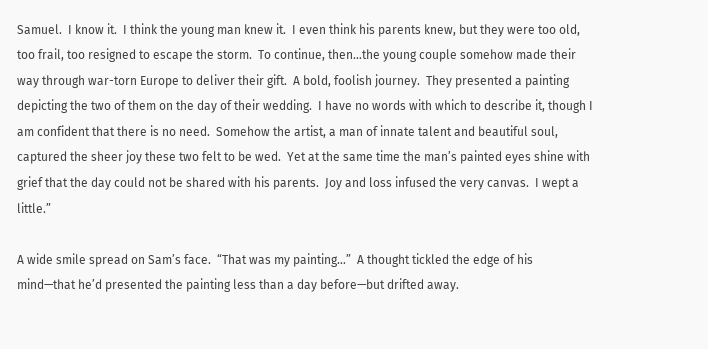Samuel.  I know it.  I think the young man knew it.  I even think his parents knew, but they were too old, too frail, too resigned to escape the storm.  To continue, then…the young couple somehow made their way through war-torn Europe to deliver their gift.  A bold, foolish journey.  They presented a painting depicting the two of them on the day of their wedding.  I have no words with which to describe it, though I am confident that there is no need.  Somehow the artist, a man of innate talent and beautiful soul, captured the sheer joy these two felt to be wed.  Yet at the same time the man’s painted eyes shine with grief that the day could not be shared with his parents.  Joy and loss infused the very canvas.  I wept a little.”

A wide smile spread on Sam’s face.  “That was my painting…”  A thought tickled the edge of his mind—that he’d presented the painting less than a day before—but drifted away.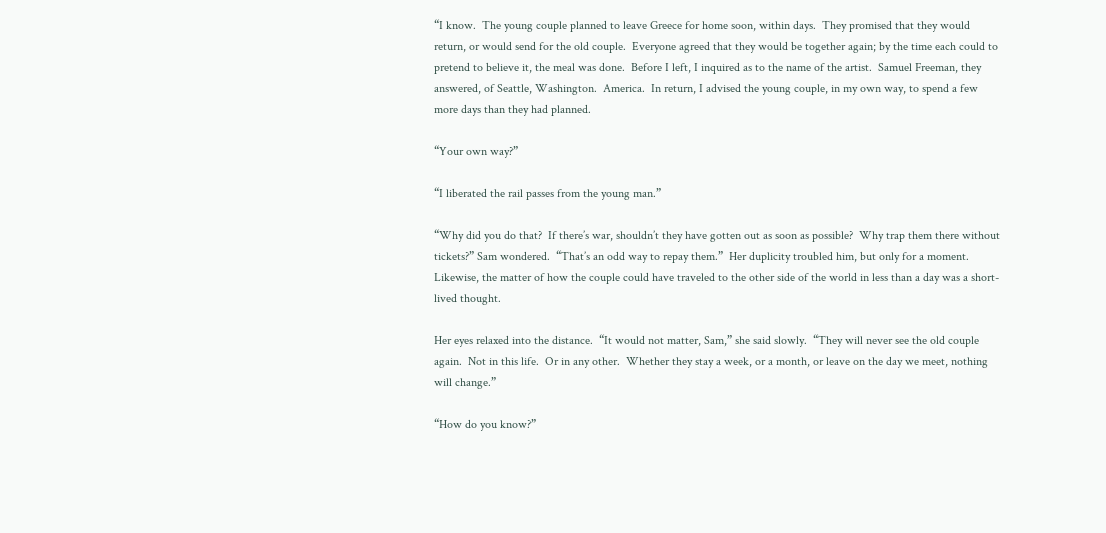“I know.  The young couple planned to leave Greece for home soon, within days.  They promised that they would return, or would send for the old couple.  Everyone agreed that they would be together again; by the time each could to pretend to believe it, the meal was done.  Before I left, I inquired as to the name of the artist.  Samuel Freeman, they answered, of Seattle, Washington.  America.  In return, I advised the young couple, in my own way, to spend a few more days than they had planned.

“Your own way?”

“I liberated the rail passes from the young man.”

“Why did you do that?  If there’s war, shouldn’t they have gotten out as soon as possible?  Why trap them there without tickets?” Sam wondered.  “That’s an odd way to repay them.”  Her duplicity troubled him, but only for a moment.  Likewise, the matter of how the couple could have traveled to the other side of the world in less than a day was a short-lived thought.

Her eyes relaxed into the distance.  “It would not matter, Sam,” she said slowly.  “They will never see the old couple again.  Not in this life.  Or in any other.  Whether they stay a week, or a month, or leave on the day we meet, nothing will change.”

“How do you know?”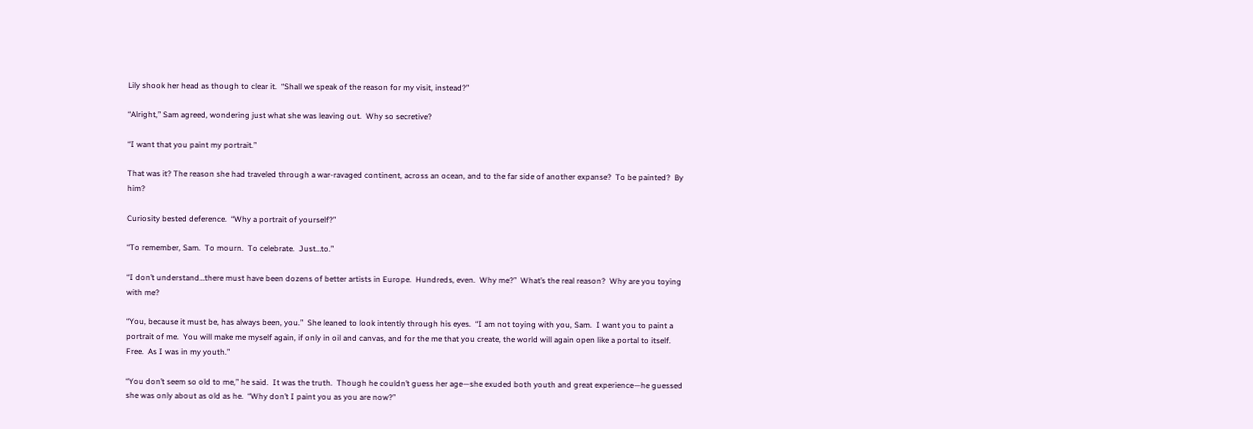Lily shook her head as though to clear it.  “Shall we speak of the reason for my visit, instead?”

“Alright,” Sam agreed, wondering just what she was leaving out.  Why so secretive?

“I want that you paint my portrait.”

That was it? The reason she had traveled through a war-ravaged continent, across an ocean, and to the far side of another expanse?  To be painted?  By him?

Curiosity bested deference.  “Why a portrait of yourself?”

“To remember, Sam.  To mourn.  To celebrate.  Just…to.”

“I don’t understand…there must have been dozens of better artists in Europe.  Hundreds, even.  Why me?”  What’s the real reason?  Why are you toying with me?

“You, because it must be, has always been, you.”  She leaned to look intently through his eyes.  “I am not toying with you, Sam.  I want you to paint a portrait of me.  You will make me myself again, if only in oil and canvas, and for the me that you create, the world will again open like a portal to itself.  Free.  As I was in my youth.”

“You don’t seem so old to me,” he said.  It was the truth.  Though he couldn’t guess her age—she exuded both youth and great experience—he guessed she was only about as old as he.  “Why don’t I paint you as you are now?”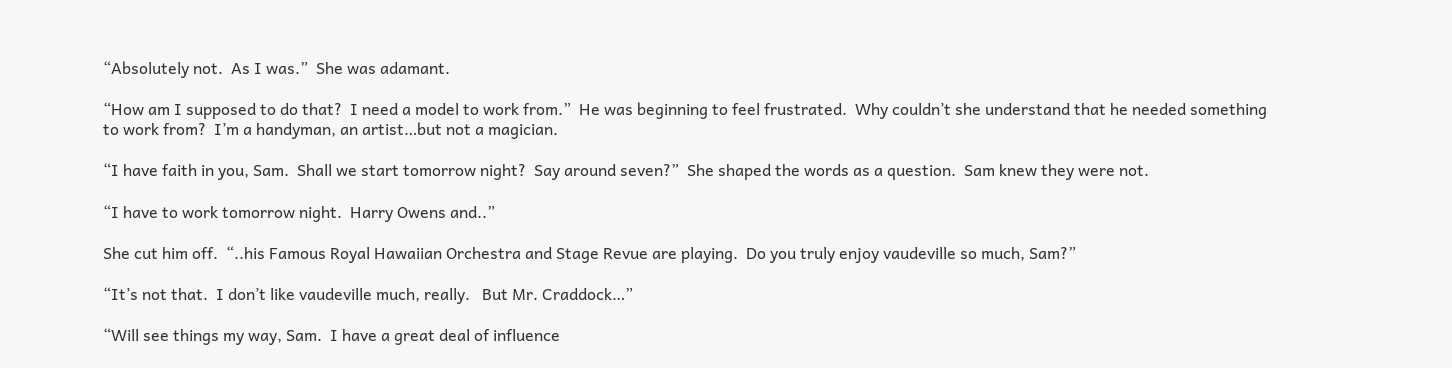“Absolutely not.  As I was.”  She was adamant.

“How am I supposed to do that?  I need a model to work from.”  He was beginning to feel frustrated.  Why couldn’t she understand that he needed something to work from?  I’m a handyman, an artist…but not a magician.

“I have faith in you, Sam.  Shall we start tomorrow night?  Say around seven?”  She shaped the words as a question.  Sam knew they were not.

“I have to work tomorrow night.  Harry Owens and..”

She cut him off.  “..his Famous Royal Hawaiian Orchestra and Stage Revue are playing.  Do you truly enjoy vaudeville so much, Sam?”

“It’s not that.  I don’t like vaudeville much, really.   But Mr. Craddock…”

“Will see things my way, Sam.  I have a great deal of influence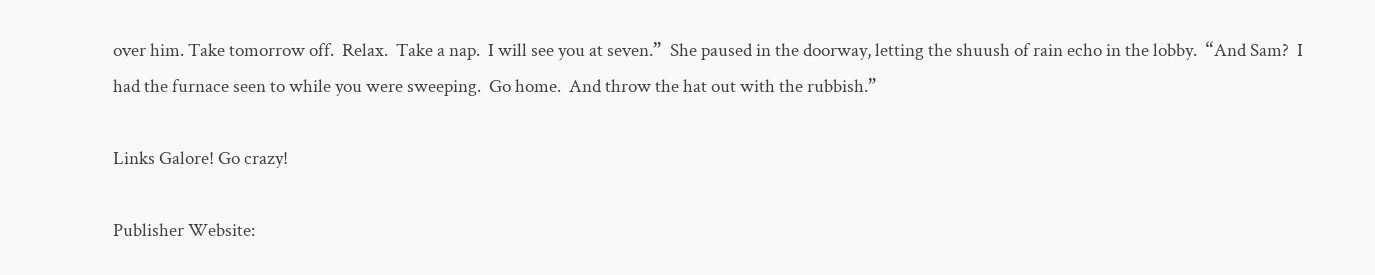over him. Take tomorrow off.  Relax.  Take a nap.  I will see you at seven.”  She paused in the doorway, letting the shuush of rain echo in the lobby.  “And Sam?  I had the furnace seen to while you were sweeping.  Go home.  And throw the hat out with the rubbish.”

Links Galore! Go crazy!

Publisher Website: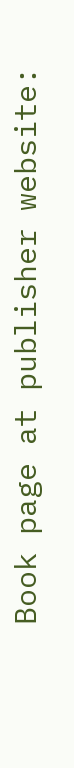Book page at publisher website: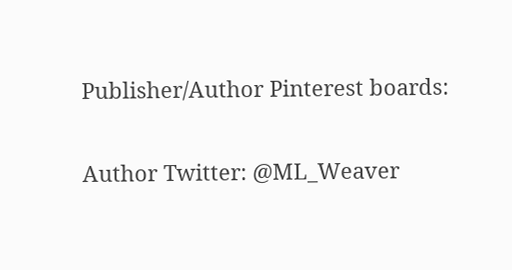Publisher/Author Pinterest boards:

Author Twitter: @ML_Weaver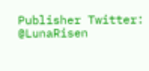Publisher Twitter: @LunaRisen